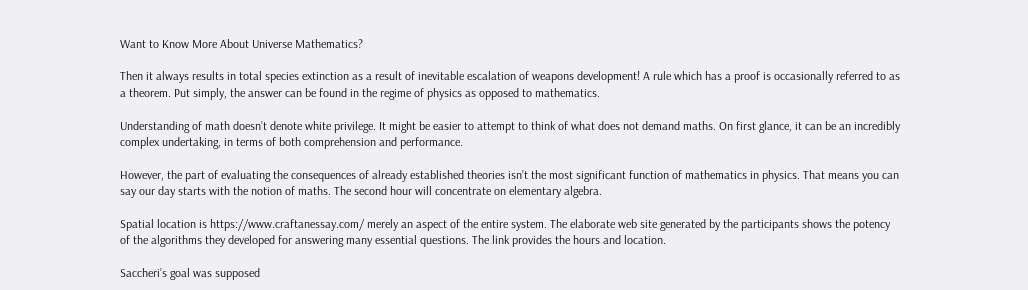Want to Know More About Universe Mathematics?

Then it always results in total species extinction as a result of inevitable escalation of weapons development! A rule which has a proof is occasionally referred to as a theorem. Put simply, the answer can be found in the regime of physics as opposed to mathematics.

Understanding of math doesn’t denote white privilege. It might be easier to attempt to think of what does not demand maths. On first glance, it can be an incredibly complex undertaking, in terms of both comprehension and performance.

However, the part of evaluating the consequences of already established theories isn’t the most significant function of mathematics in physics. That means you can say our day starts with the notion of maths. The second hour will concentrate on elementary algebra.

Spatial location is https://www.craftanessay.com/ merely an aspect of the entire system. The elaborate web site generated by the participants shows the potency of the algorithms they developed for answering many essential questions. The link provides the hours and location.

Saccheri’s goal was supposed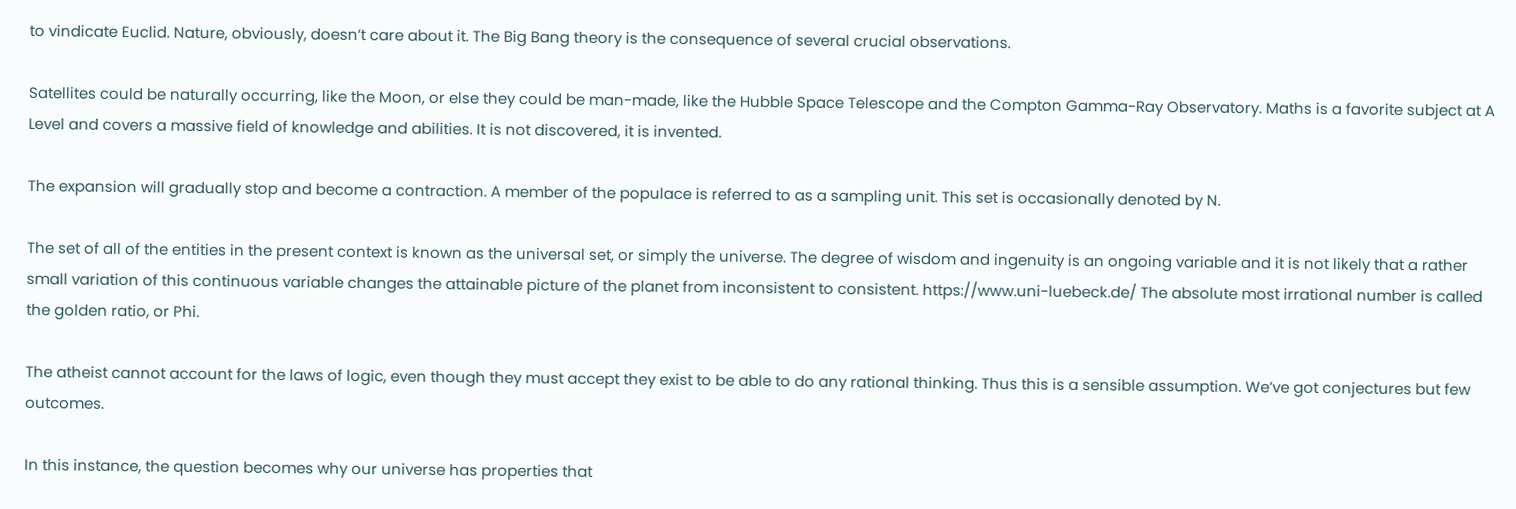to vindicate Euclid. Nature, obviously, doesn’t care about it. The Big Bang theory is the consequence of several crucial observations.

Satellites could be naturally occurring, like the Moon, or else they could be man-made, like the Hubble Space Telescope and the Compton Gamma-Ray Observatory. Maths is a favorite subject at A Level and covers a massive field of knowledge and abilities. It is not discovered, it is invented.

The expansion will gradually stop and become a contraction. A member of the populace is referred to as a sampling unit. This set is occasionally denoted by N.

The set of all of the entities in the present context is known as the universal set, or simply the universe. The degree of wisdom and ingenuity is an ongoing variable and it is not likely that a rather small variation of this continuous variable changes the attainable picture of the planet from inconsistent to consistent. https://www.uni-luebeck.de/ The absolute most irrational number is called the golden ratio, or Phi.

The atheist cannot account for the laws of logic, even though they must accept they exist to be able to do any rational thinking. Thus this is a sensible assumption. We’ve got conjectures but few outcomes.

In this instance, the question becomes why our universe has properties that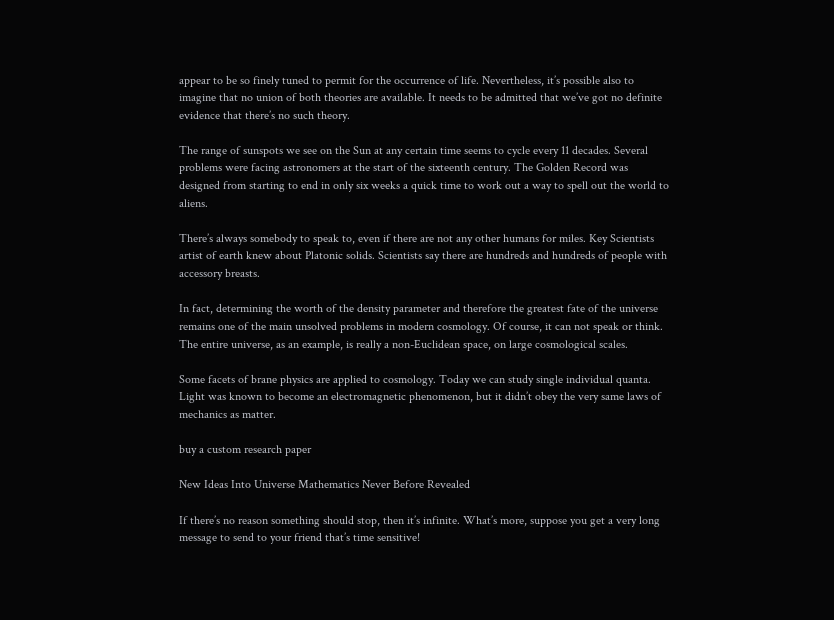appear to be so finely tuned to permit for the occurrence of life. Nevertheless, it’s possible also to imagine that no union of both theories are available. It needs to be admitted that we’ve got no definite evidence that there’s no such theory.

The range of sunspots we see on the Sun at any certain time seems to cycle every 11 decades. Several problems were facing astronomers at the start of the sixteenth century. The Golden Record was designed from starting to end in only six weeks a quick time to work out a way to spell out the world to aliens.

There’s always somebody to speak to, even if there are not any other humans for miles. Key Scientists artist of earth knew about Platonic solids. Scientists say there are hundreds and hundreds of people with accessory breasts.

In fact, determining the worth of the density parameter and therefore the greatest fate of the universe remains one of the main unsolved problems in modern cosmology. Of course, it can not speak or think. The entire universe, as an example, is really a non-Euclidean space, on large cosmological scales.

Some facets of brane physics are applied to cosmology. Today we can study single individual quanta. Light was known to become an electromagnetic phenomenon, but it didn’t obey the very same laws of mechanics as matter.

buy a custom research paper

New Ideas Into Universe Mathematics Never Before Revealed

If there’s no reason something should stop, then it’s infinite. What’s more, suppose you get a very long message to send to your friend that’s time sensitive!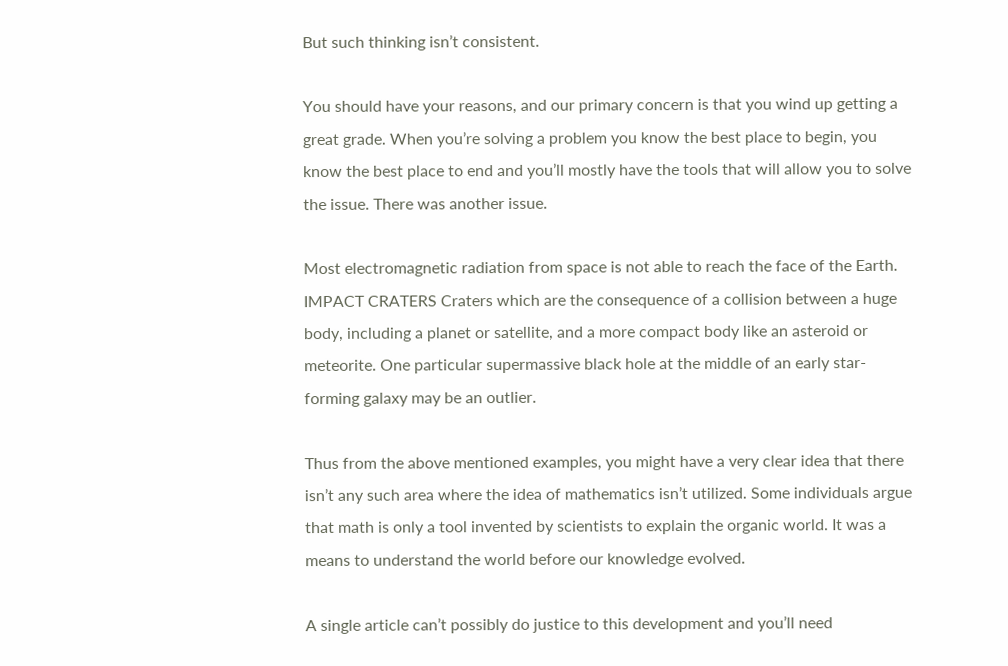But such thinking isn’t consistent.

You should have your reasons, and our primary concern is that you wind up getting a great grade. When you’re solving a problem you know the best place to begin, you know the best place to end and you’ll mostly have the tools that will allow you to solve the issue. There was another issue.

Most electromagnetic radiation from space is not able to reach the face of the Earth. IMPACT CRATERS Craters which are the consequence of a collision between a huge body, including a planet or satellite, and a more compact body like an asteroid or meteorite. One particular supermassive black hole at the middle of an early star-forming galaxy may be an outlier.

Thus from the above mentioned examples, you might have a very clear idea that there isn’t any such area where the idea of mathematics isn’t utilized. Some individuals argue that math is only a tool invented by scientists to explain the organic world. It was a means to understand the world before our knowledge evolved.

A single article can’t possibly do justice to this development and you’ll need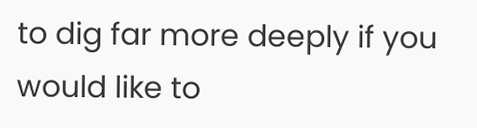to dig far more deeply if you would like to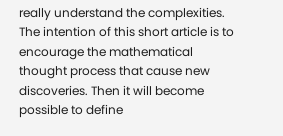really understand the complexities. The intention of this short article is to encourage the mathematical thought process that cause new discoveries. Then it will become possible to define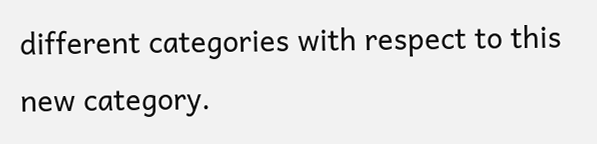different categories with respect to this new category.